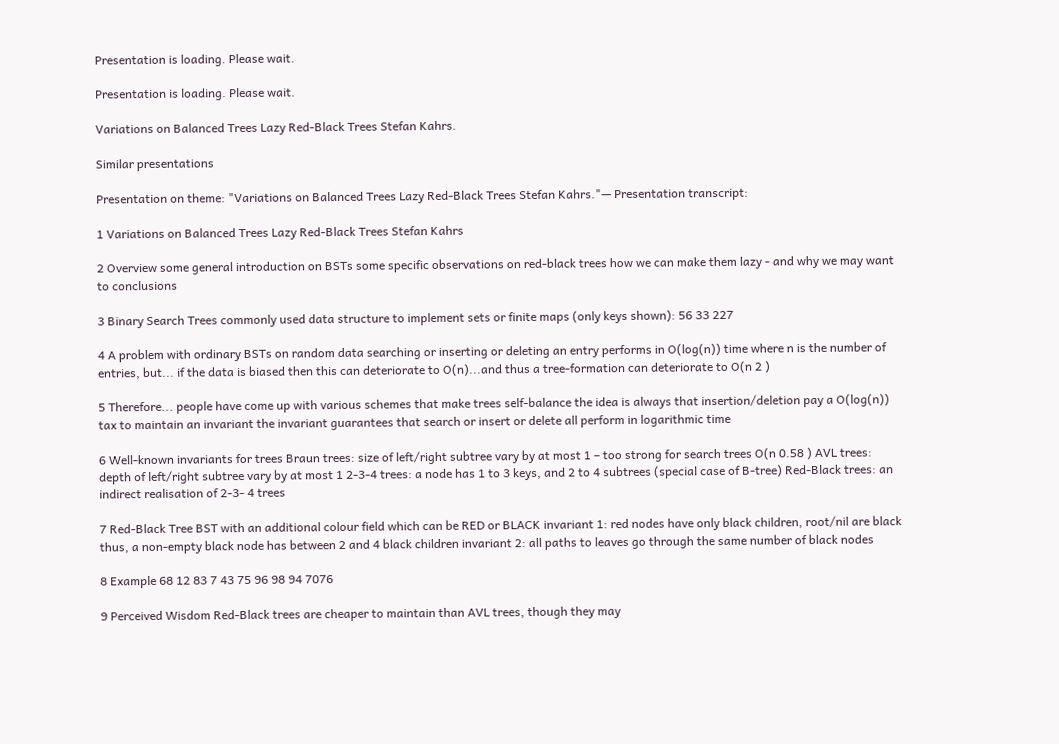Presentation is loading. Please wait.

Presentation is loading. Please wait.

Variations on Balanced Trees Lazy Red-Black Trees Stefan Kahrs.

Similar presentations

Presentation on theme: "Variations on Balanced Trees Lazy Red-Black Trees Stefan Kahrs."— Presentation transcript:

1 Variations on Balanced Trees Lazy Red-Black Trees Stefan Kahrs

2 Overview some general introduction on BSTs some specific observations on red-black trees how we can make them lazy - and why we may want to conclusions

3 Binary Search Trees commonly used data structure to implement sets or finite maps (only keys shown): 56 33 227

4 A problem with ordinary BSTs on random data searching or inserting or deleting an entry performs in O(log(n)) time where n is the number of entries, but... if the data is biased then this can deteriorate to O(n)...and thus a tree-formation can deteriorate to O(n 2 )

5 Therefore... people have come up with various schemes that make trees self-balance the idea is always that insertion/deletion pay a O(log(n)) tax to maintain an invariant the invariant guarantees that search or insert or delete all perform in logarithmic time

6 Well-known invariants for trees Braun trees: size of left/right subtree vary by at most 1 – too strong for search trees O(n 0.58 ) AVL trees: depth of left/right subtree vary by at most 1 2-3-4 trees: a node has 1 to 3 keys, and 2 to 4 subtrees (special case of B-tree) Red-Black trees: an indirect realisation of 2-3- 4 trees

7 Red-Black Tree BST with an additional colour field which can be RED or BLACK invariant 1: red nodes have only black children, root/nil are black thus, a non-empty black node has between 2 and 4 black children invariant 2: all paths to leaves go through the same number of black nodes

8 Example 68 12 83 7 43 75 96 98 94 7076

9 Perceived Wisdom Red-Black trees are cheaper to maintain than AVL trees, though they may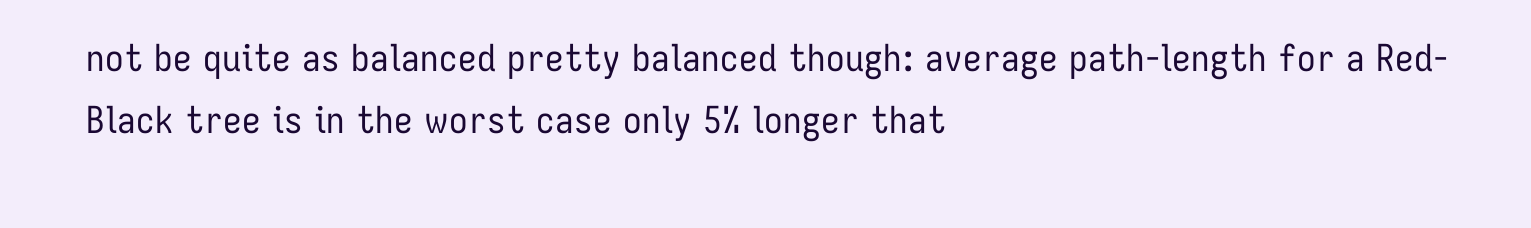not be quite as balanced pretty balanced though: average path-length for a Red-Black tree is in the worst case only 5% longer that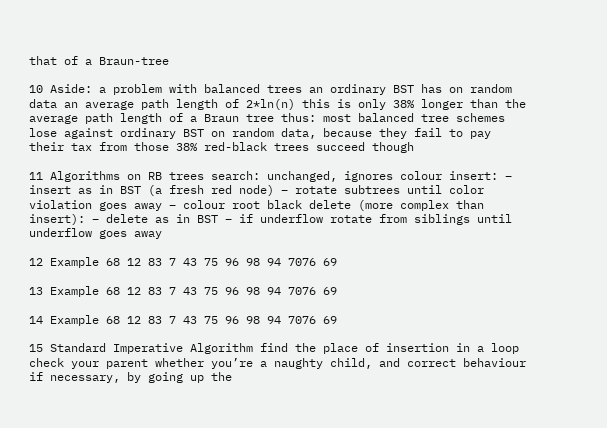that of a Braun-tree

10 Aside: a problem with balanced trees an ordinary BST has on random data an average path length of 2*ln(n) this is only 38% longer than the average path length of a Braun tree thus: most balanced tree schemes lose against ordinary BST on random data, because they fail to pay their tax from those 38% red-black trees succeed though

11 Algorithms on RB trees search: unchanged, ignores colour insert: – insert as in BST (a fresh red node) – rotate subtrees until color violation goes away – colour root black delete (more complex than insert): – delete as in BST – if underflow rotate from siblings until underflow goes away

12 Example 68 12 83 7 43 75 96 98 94 7076 69

13 Example 68 12 83 7 43 75 96 98 94 7076 69

14 Example 68 12 83 7 43 75 96 98 94 7076 69

15 Standard Imperative Algorithm find the place of insertion in a loop check your parent whether you’re a naughty child, and correct behaviour if necessary, by going up the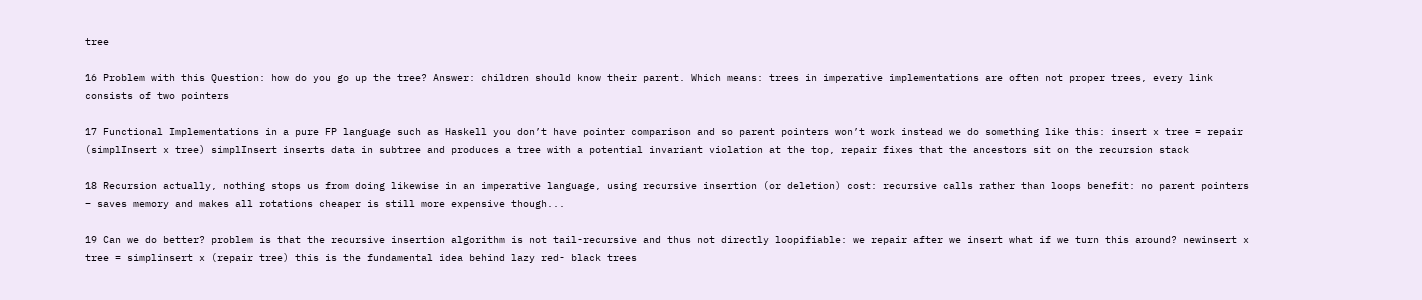tree

16 Problem with this Question: how do you go up the tree? Answer: children should know their parent. Which means: trees in imperative implementations are often not proper trees, every link consists of two pointers

17 Functional Implementations in a pure FP language such as Haskell you don’t have pointer comparison and so parent pointers won’t work instead we do something like this: insert x tree = repair (simplInsert x tree) simplInsert inserts data in subtree and produces a tree with a potential invariant violation at the top, repair fixes that the ancestors sit on the recursion stack

18 Recursion actually, nothing stops us from doing likewise in an imperative language, using recursive insertion (or deletion) cost: recursive calls rather than loops benefit: no parent pointers – saves memory and makes all rotations cheaper is still more expensive though...

19 Can we do better? problem is that the recursive insertion algorithm is not tail-recursive and thus not directly loopifiable: we repair after we insert what if we turn this around? newinsert x tree = simplinsert x (repair tree) this is the fundamental idea behind lazy red- black trees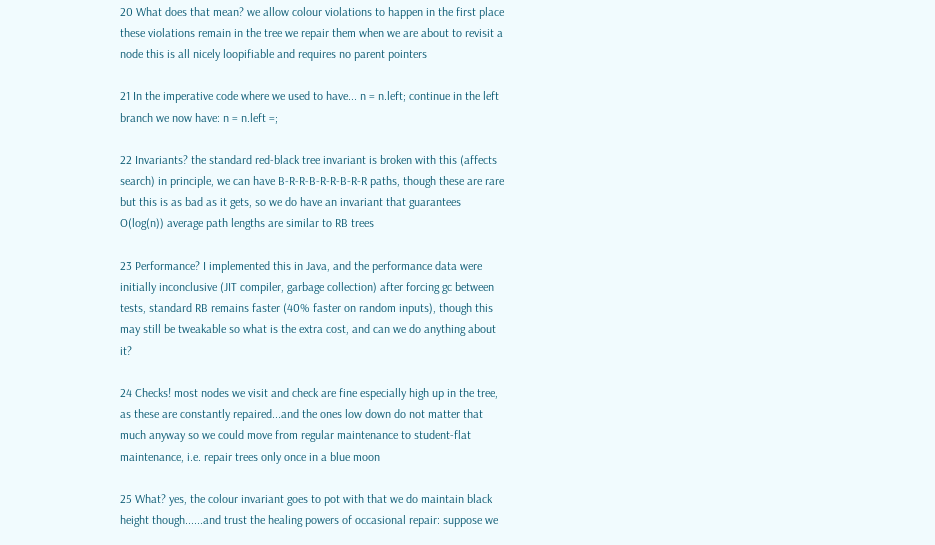20 What does that mean? we allow colour violations to happen in the first place these violations remain in the tree we repair them when we are about to revisit a node this is all nicely loopifiable and requires no parent pointers

21 In the imperative code where we used to have... n = n.left; continue in the left branch we now have: n = n.left =;

22 Invariants? the standard red-black tree invariant is broken with this (affects search) in principle, we can have B-R-R-B-R-R-B-R-R paths, though these are rare but this is as bad as it gets, so we do have an invariant that guarantees O(log(n)) average path lengths are similar to RB trees

23 Performance? I implemented this in Java, and the performance data were initially inconclusive (JIT compiler, garbage collection) after forcing gc between tests, standard RB remains faster (40% faster on random inputs), though this may still be tweakable so what is the extra cost, and can we do anything about it?

24 Checks! most nodes we visit and check are fine especially high up in the tree, as these are constantly repaired...and the ones low down do not matter that much anyway so we could move from regular maintenance to student-flat maintenance, i.e. repair trees only once in a blue moon

25 What? yes, the colour invariant goes to pot with that we do maintain black height though......and trust the healing powers of occasional repair: suppose we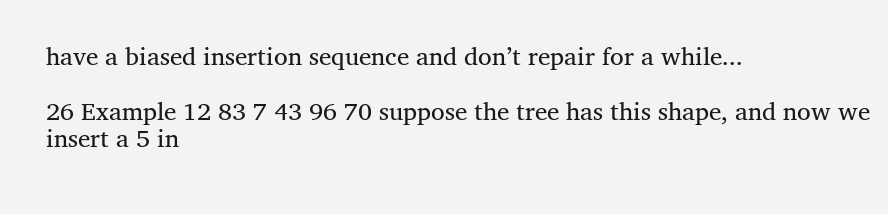have a biased insertion sequence and don’t repair for a while...

26 Example 12 83 7 43 96 70 suppose the tree has this shape, and now we insert a 5 in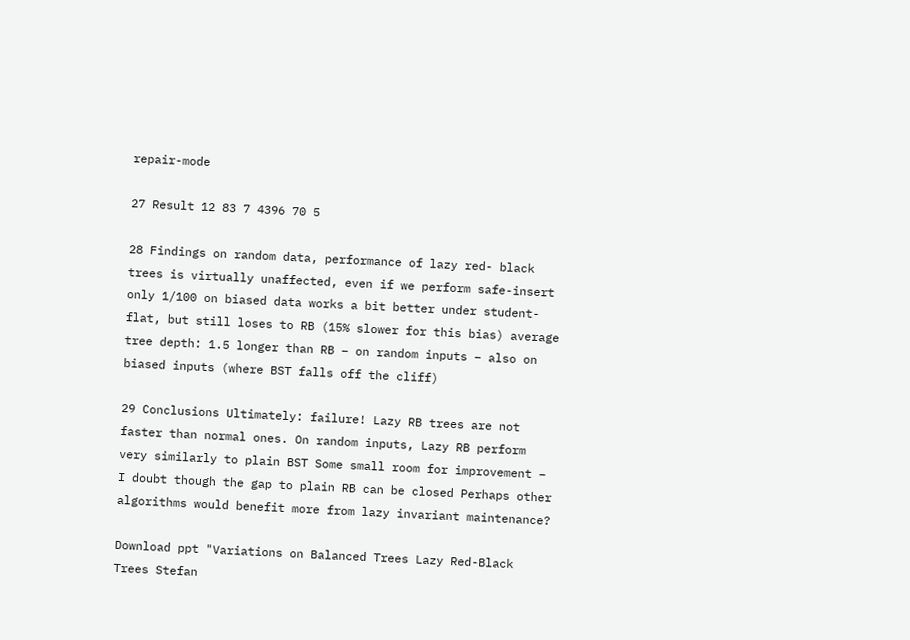repair-mode

27 Result 12 83 7 4396 70 5

28 Findings on random data, performance of lazy red- black trees is virtually unaffected, even if we perform safe-insert only 1/100 on biased data works a bit better under student-flat, but still loses to RB (15% slower for this bias) average tree depth: 1.5 longer than RB – on random inputs – also on biased inputs (where BST falls off the cliff)

29 Conclusions Ultimately: failure! Lazy RB trees are not faster than normal ones. On random inputs, Lazy RB perform very similarly to plain BST Some small room for improvement – I doubt though the gap to plain RB can be closed Perhaps other algorithms would benefit more from lazy invariant maintenance?

Download ppt "Variations on Balanced Trees Lazy Red-Black Trees Stefan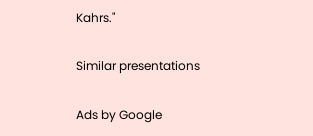Kahrs."

Similar presentations

Ads by Google